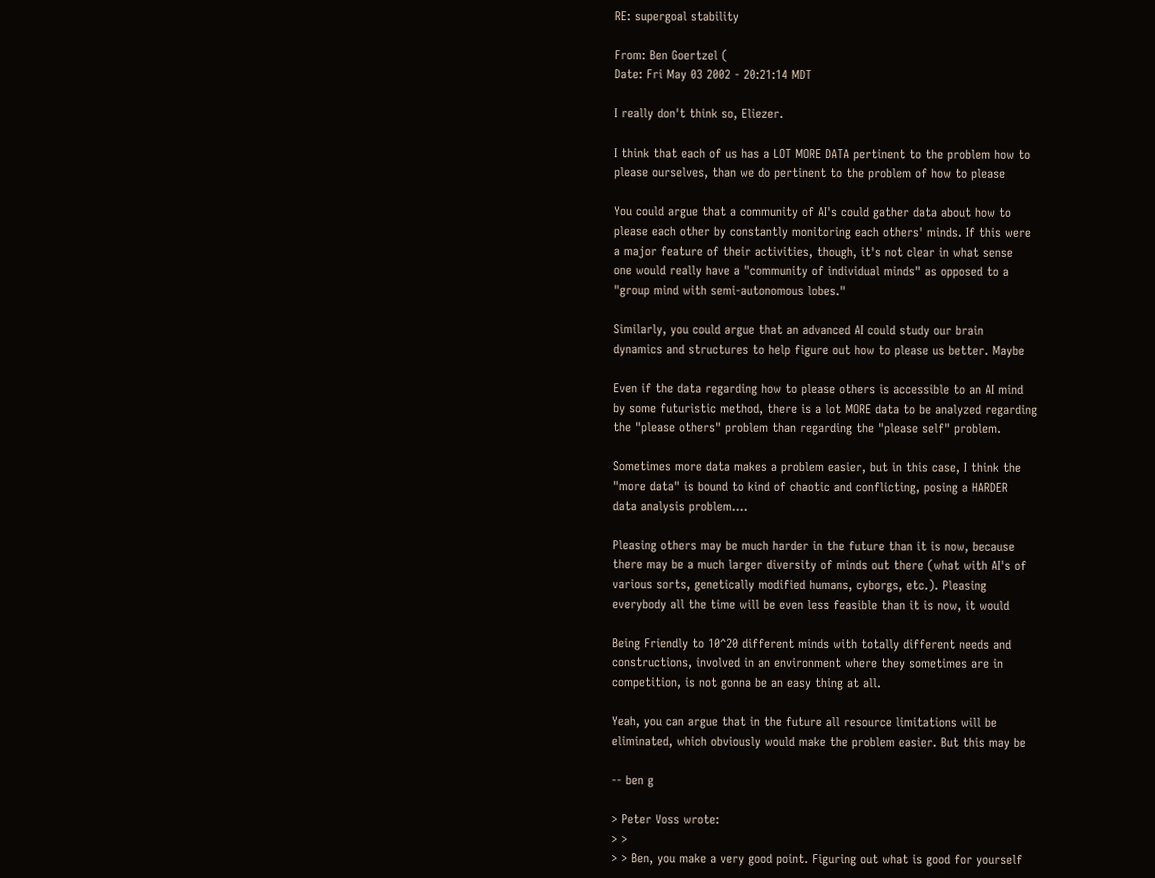RE: supergoal stability

From: Ben Goertzel (
Date: Fri May 03 2002 - 20:21:14 MDT

I really don't think so, Eliezer.

I think that each of us has a LOT MORE DATA pertinent to the problem how to
please ourselves, than we do pertinent to the problem of how to please

You could argue that a community of AI's could gather data about how to
please each other by constantly monitoring each others' minds. If this were
a major feature of their activities, though, it's not clear in what sense
one would really have a "community of individual minds" as opposed to a
"group mind with semi-autonomous lobes."

Similarly, you could argue that an advanced AI could study our brain
dynamics and structures to help figure out how to please us better. Maybe

Even if the data regarding how to please others is accessible to an AI mind
by some futuristic method, there is a lot MORE data to be analyzed regarding
the "please others" problem than regarding the "please self" problem.

Sometimes more data makes a problem easier, but in this case, I think the
"more data" is bound to kind of chaotic and conflicting, posing a HARDER
data analysis problem....

Pleasing others may be much harder in the future than it is now, because
there may be a much larger diversity of minds out there (what with AI's of
various sorts, genetically modified humans, cyborgs, etc.). Pleasing
everybody all the time will be even less feasible than it is now, it would

Being Friendly to 10^20 different minds with totally different needs and
constructions, involved in an environment where they sometimes are in
competition, is not gonna be an easy thing at all.

Yeah, you can argue that in the future all resource limitations will be
eliminated, which obviously would make the problem easier. But this may be

-- ben g

> Peter Voss wrote:
> >
> > Ben, you make a very good point. Figuring out what is good for yourself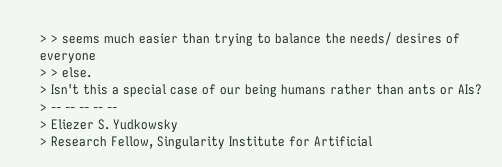> > seems much easier than trying to balance the needs/ desires of everyone
> > else.
> Isn't this a special case of our being humans rather than ants or AIs?
> -- -- -- -- --
> Eliezer S. Yudkowsky
> Research Fellow, Singularity Institute for Artificial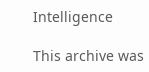Intelligence

This archive was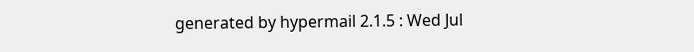generated by hypermail 2.1.5 : Wed Jul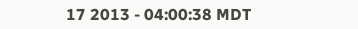17 2013 - 04:00:38 MDT